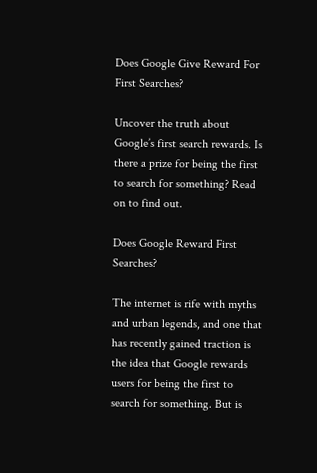Does Google Give Reward For First Searches?

Uncover the truth about Google’s first search rewards. Is there a prize for being the first to search for something? Read on to find out.

Does Google Reward First Searches?

The internet is rife with myths and urban legends, and one that has recently gained traction is the idea that Google rewards users for being the first to search for something. But is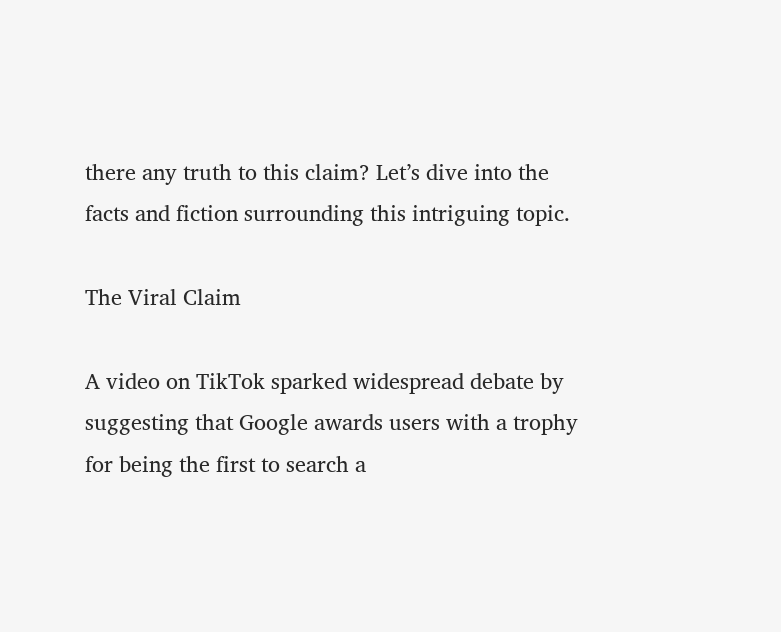there any truth to this claim? Let’s dive into the facts and fiction surrounding this intriguing topic.

The Viral Claim

A video on TikTok sparked widespread debate by suggesting that Google awards users with a trophy for being the first to search a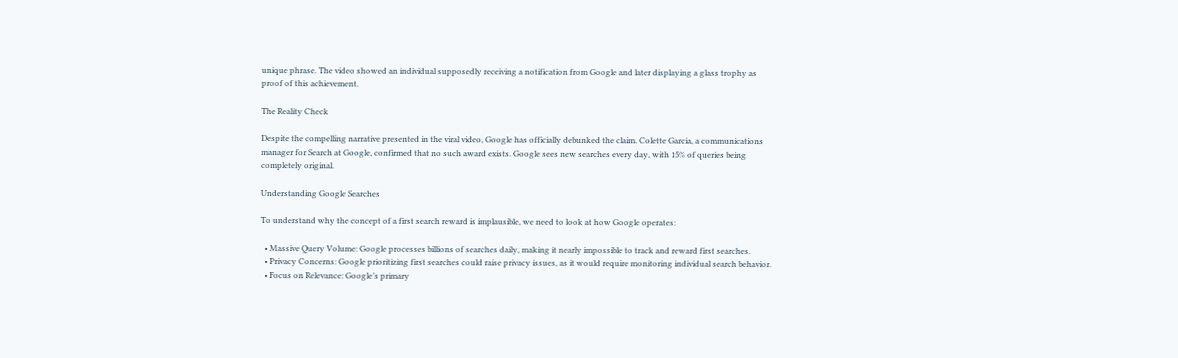unique phrase. The video showed an individual supposedly receiving a notification from Google and later displaying a glass trophy as proof of this achievement.

The Reality Check

Despite the compelling narrative presented in the viral video, Google has officially debunked the claim. Colette Garcia, a communications manager for Search at Google, confirmed that no such award exists. Google sees new searches every day, with 15% of queries being completely original.

Understanding Google Searches

To understand why the concept of a first search reward is implausible, we need to look at how Google operates:

  • Massive Query Volume: Google processes billions of searches daily, making it nearly impossible to track and reward first searches.
  • Privacy Concerns: Google prioritizing first searches could raise privacy issues, as it would require monitoring individual search behavior.
  • Focus on Relevance: Google’s primary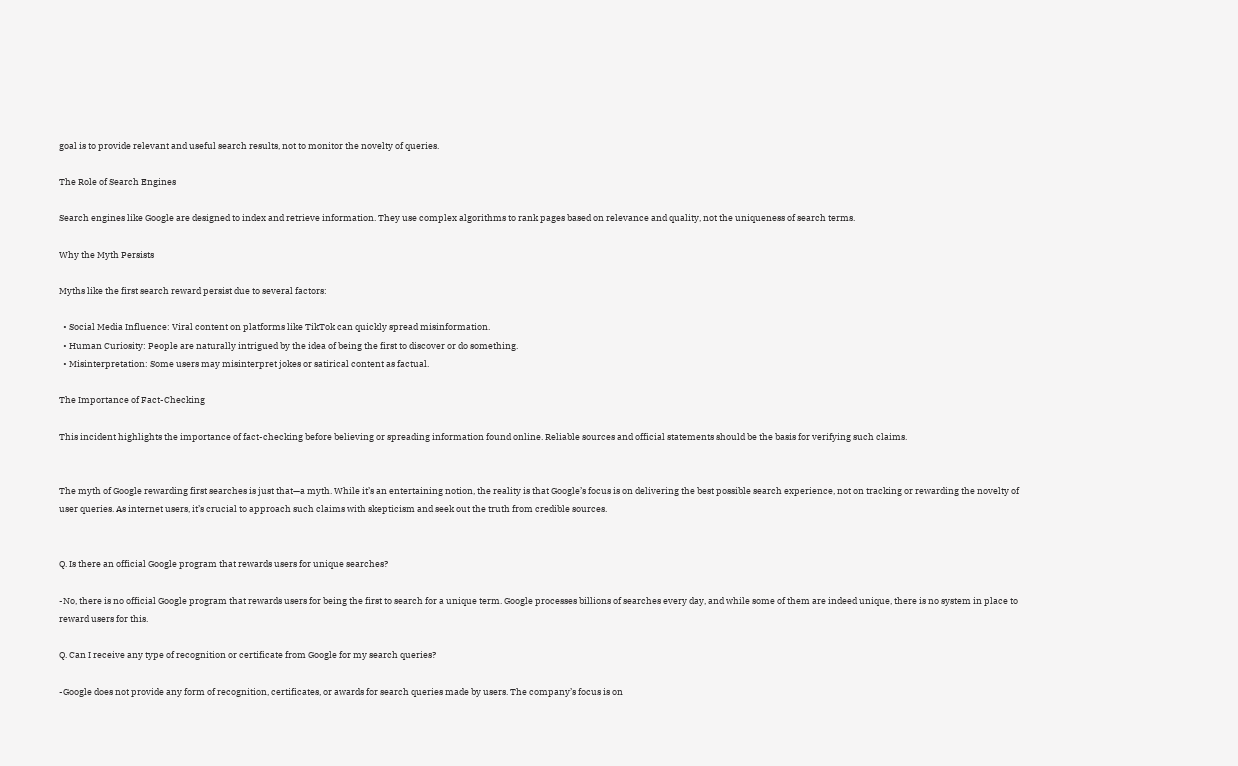goal is to provide relevant and useful search results, not to monitor the novelty of queries.

The Role of Search Engines

Search engines like Google are designed to index and retrieve information. They use complex algorithms to rank pages based on relevance and quality, not the uniqueness of search terms.

Why the Myth Persists

Myths like the first search reward persist due to several factors:

  • Social Media Influence: Viral content on platforms like TikTok can quickly spread misinformation.
  • Human Curiosity: People are naturally intrigued by the idea of being the first to discover or do something.
  • Misinterpretation: Some users may misinterpret jokes or satirical content as factual.

The Importance of Fact-Checking

This incident highlights the importance of fact-checking before believing or spreading information found online. Reliable sources and official statements should be the basis for verifying such claims.


The myth of Google rewarding first searches is just that—a myth. While it’s an entertaining notion, the reality is that Google’s focus is on delivering the best possible search experience, not on tracking or rewarding the novelty of user queries. As internet users, it’s crucial to approach such claims with skepticism and seek out the truth from credible sources.


Q. Is there an official Google program that rewards users for unique searches?

-No, there is no official Google program that rewards users for being the first to search for a unique term. Google processes billions of searches every day, and while some of them are indeed unique, there is no system in place to reward users for this.

Q. Can I receive any type of recognition or certificate from Google for my search queries?

-Google does not provide any form of recognition, certificates, or awards for search queries made by users. The company’s focus is on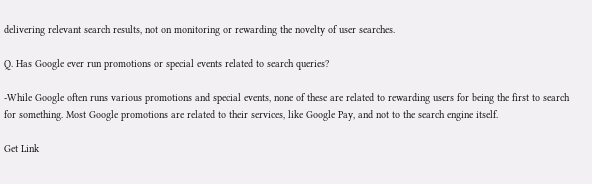delivering relevant search results, not on monitoring or rewarding the novelty of user searches.

Q. Has Google ever run promotions or special events related to search queries?

-While Google often runs various promotions and special events, none of these are related to rewarding users for being the first to search for something. Most Google promotions are related to their services, like Google Pay, and not to the search engine itself.

Get Link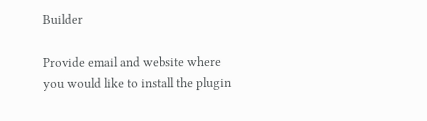Builder

Provide email and website where you would like to install the plugin